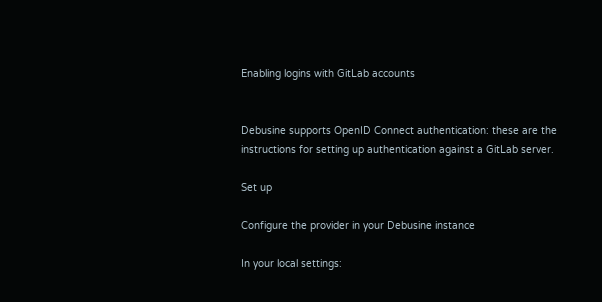Enabling logins with GitLab accounts


Debusine supports OpenID Connect authentication: these are the instructions for setting up authentication against a GitLab server.

Set up

Configure the provider in your Debusine instance

In your local settings: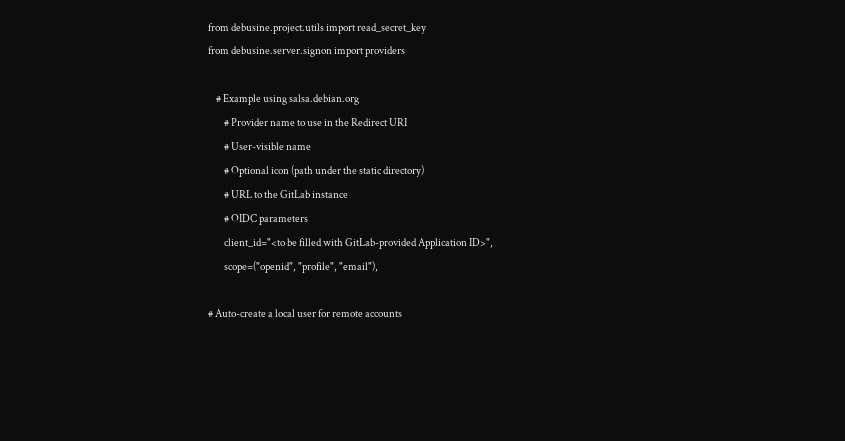from debusine.project.utils import read_secret_key
from debusine.server.signon import providers

    # Example using salsa.debian.org
        # Provider name to use in the Redirect URI
        # User-visible name
        # Optional icon (path under the static directory)
        # URL to the GitLab instance
        # OIDC parameters
        client_id="<to be filled with GitLab-provided Application ID>",
        scope=("openid", "profile", "email"),

# Auto-create a local user for remote accounts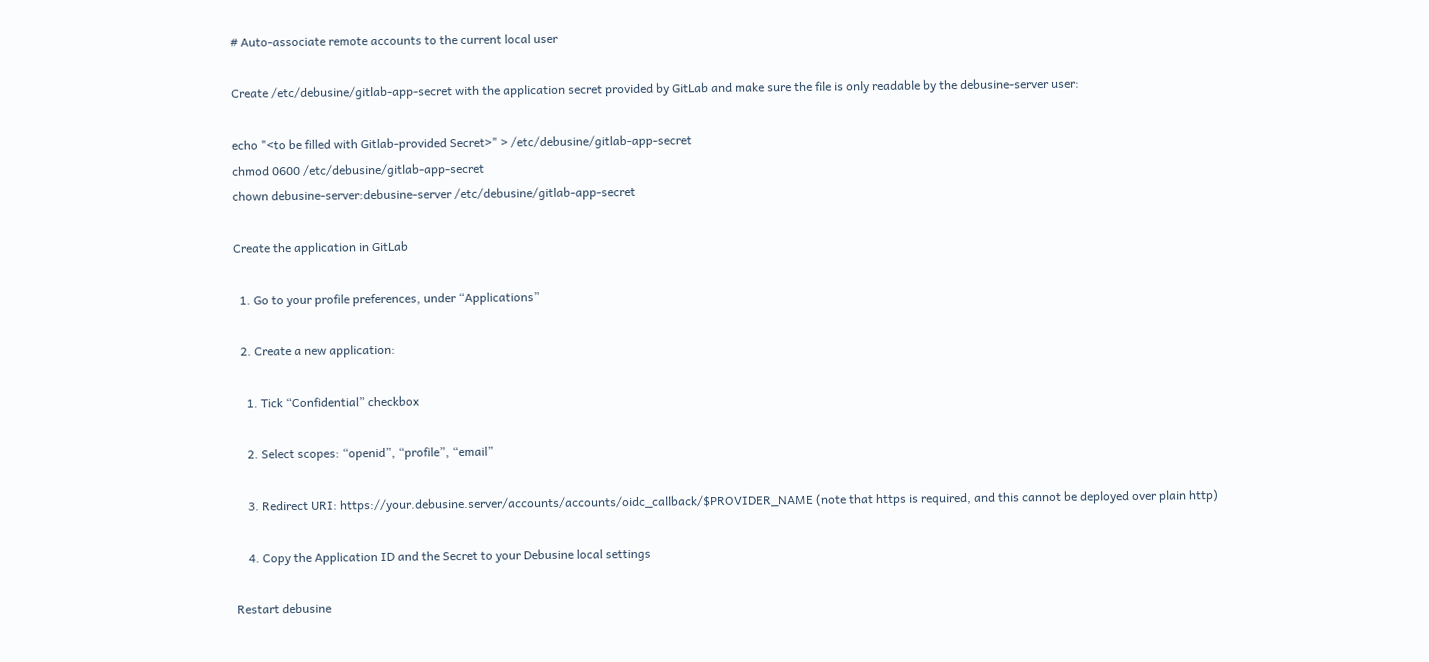# Auto-associate remote accounts to the current local user

Create /etc/debusine/gitlab-app-secret with the application secret provided by GitLab and make sure the file is only readable by the debusine-server user:

echo "<to be filled with Gitlab-provided Secret>" > /etc/debusine/gitlab-app-secret
chmod 0600 /etc/debusine/gitlab-app-secret
chown debusine-server:debusine-server /etc/debusine/gitlab-app-secret

Create the application in GitLab

  1. Go to your profile preferences, under “Applications”

  2. Create a new application:

    1. Tick “Confidential” checkbox

    2. Select scopes: “openid”, “profile”, “email”

    3. Redirect URI: https://your.debusine.server/accounts/accounts/oidc_callback/$PROVIDER_NAME (note that https is required, and this cannot be deployed over plain http)

    4. Copy the Application ID and the Secret to your Debusine local settings

Restart debusine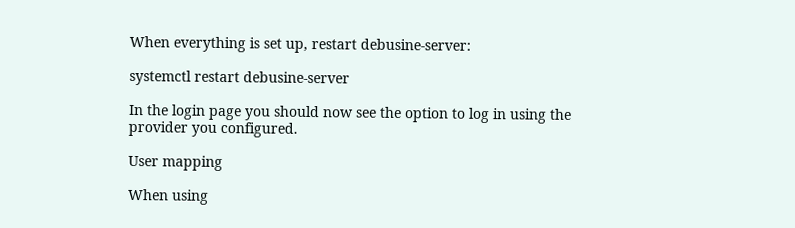When everything is set up, restart debusine-server:

systemctl restart debusine-server

In the login page you should now see the option to log in using the provider you configured.

User mapping

When using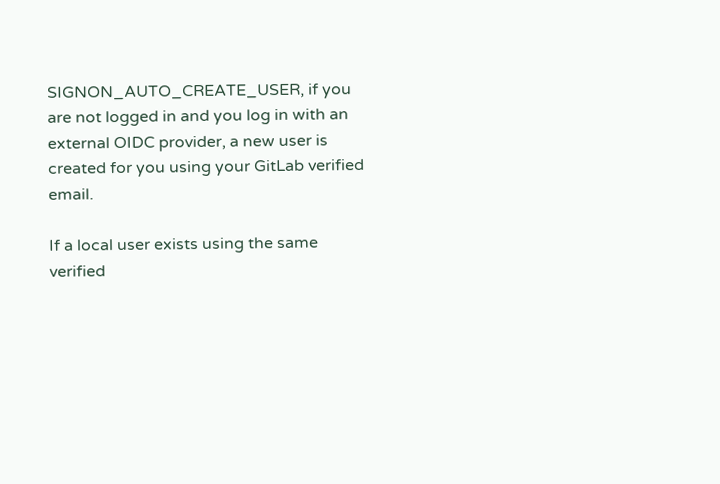SIGNON_AUTO_CREATE_USER, if you are not logged in and you log in with an external OIDC provider, a new user is created for you using your GitLab verified email.

If a local user exists using the same verified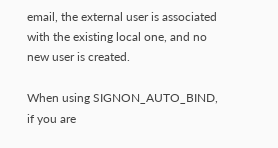email, the external user is associated with the existing local one, and no new user is created.

When using SIGNON_AUTO_BIND, if you are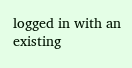logged in with an existing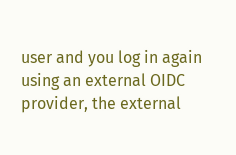user and you log in again using an external OIDC provider, the external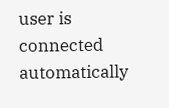user is connected automatically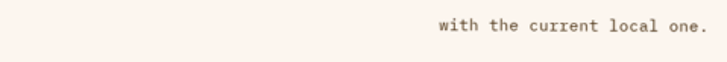with the current local one.